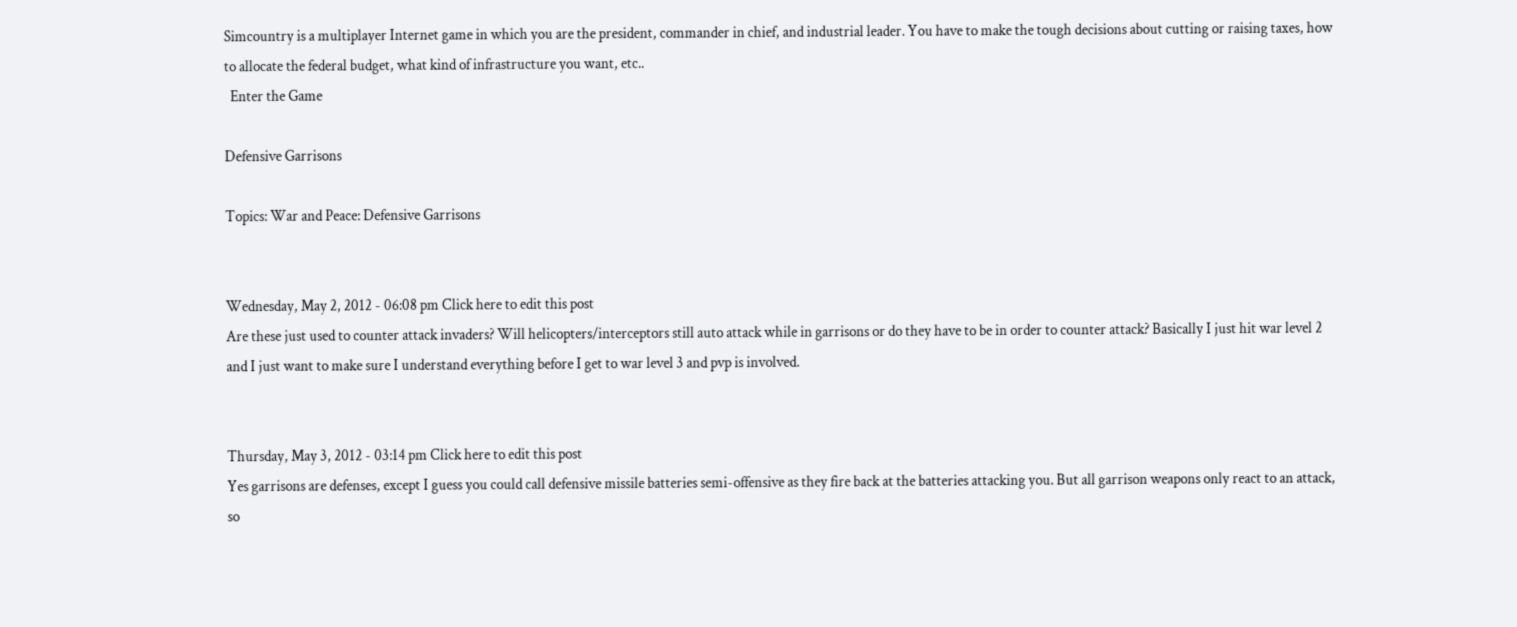Simcountry is a multiplayer Internet game in which you are the president, commander in chief, and industrial leader. You have to make the tough decisions about cutting or raising taxes, how to allocate the federal budget, what kind of infrastructure you want, etc..
  Enter the Game

Defensive Garrisons

Topics: War and Peace: Defensive Garrisons


Wednesday, May 2, 2012 - 06:08 pm Click here to edit this post
Are these just used to counter attack invaders? Will helicopters/interceptors still auto attack while in garrisons or do they have to be in order to counter attack? Basically I just hit war level 2 and I just want to make sure I understand everything before I get to war level 3 and pvp is involved.


Thursday, May 3, 2012 - 03:14 pm Click here to edit this post
Yes garrisons are defenses, except I guess you could call defensive missile batteries semi-offensive as they fire back at the batteries attacking you. But all garrison weapons only react to an attack, so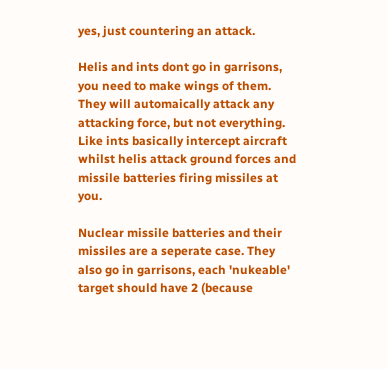yes, just countering an attack.

Helis and ints dont go in garrisons, you need to make wings of them. They will automaically attack any attacking force, but not everything. Like ints basically intercept aircraft whilst helis attack ground forces and missile batteries firing missiles at you.

Nuclear missile batteries and their missiles are a seperate case. They also go in garrisons, each 'nukeable' target should have 2 (because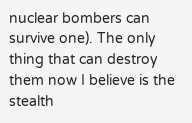nuclear bombers can survive one). The only thing that can destroy them now I believe is the stealth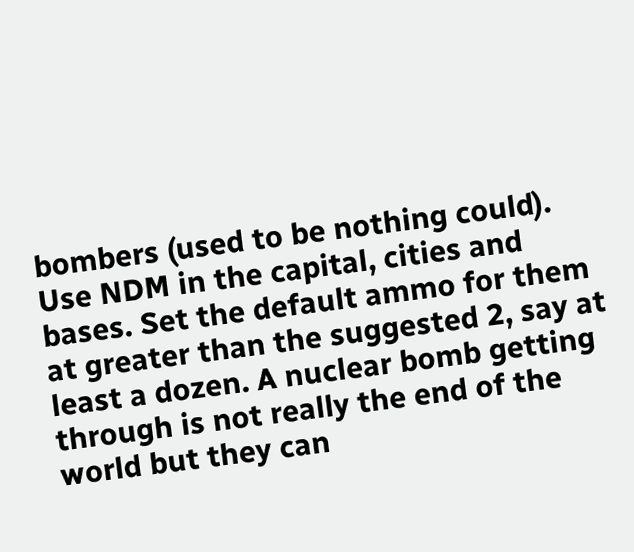bombers (used to be nothing could). Use NDM in the capital, cities and bases. Set the default ammo for them at greater than the suggested 2, say at least a dozen. A nuclear bomb getting through is not really the end of the world but they can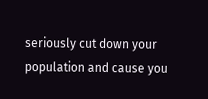seriously cut down your population and cause you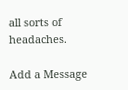all sorts of headaches.

Add a Message